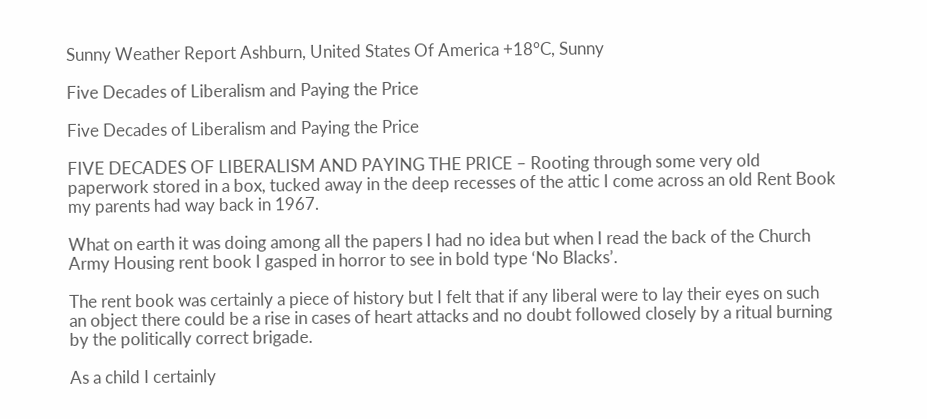Sunny Weather Report Ashburn, United States Of America +18°C, Sunny

Five Decades of Liberalism and Paying the Price

Five Decades of Liberalism and Paying the Price

FIVE DECADES OF LIBERALISM AND PAYING THE PRICE – Rooting through some very old paperwork stored in a box, tucked away in the deep recesses of the attic I come across an old Rent Book my parents had way back in 1967.

What on earth it was doing among all the papers I had no idea but when I read the back of the Church Army Housing rent book I gasped in horror to see in bold type ‘No Blacks’.

The rent book was certainly a piece of history but I felt that if any liberal were to lay their eyes on such an object there could be a rise in cases of heart attacks and no doubt followed closely by a ritual burning by the politically correct brigade.

As a child I certainly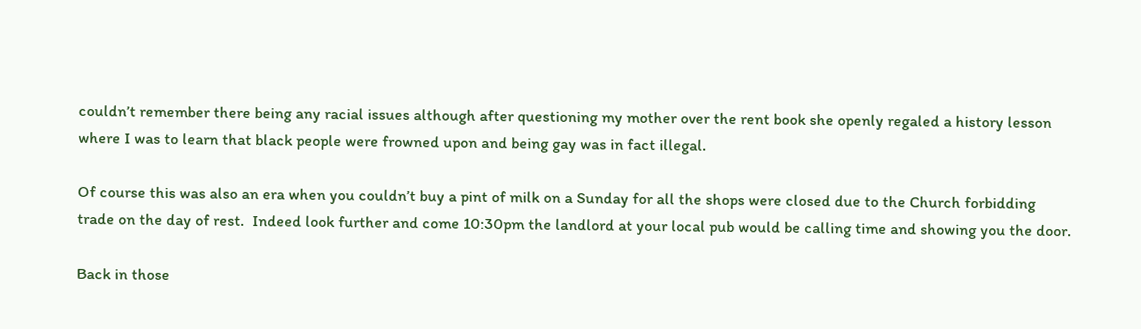couldn’t remember there being any racial issues although after questioning my mother over the rent book she openly regaled a history lesson where I was to learn that black people were frowned upon and being gay was in fact illegal.

Of course this was also an era when you couldn’t buy a pint of milk on a Sunday for all the shops were closed due to the Church forbidding trade on the day of rest.  Indeed look further and come 10:30pm the landlord at your local pub would be calling time and showing you the door.

Back in those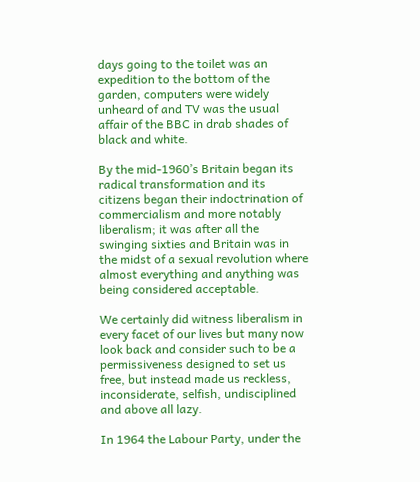days going to the toilet was an expedition to the bottom of the garden, computers were widely unheard of and TV was the usual affair of the BBC in drab shades of black and white.

By the mid-1960’s Britain began its radical transformation and its citizens began their indoctrination of commercialism and more notably liberalism; it was after all the swinging sixties and Britain was in the midst of a sexual revolution where almost everything and anything was being considered acceptable.

We certainly did witness liberalism in every facet of our lives but many now look back and consider such to be a permissiveness designed to set us free, but instead made us reckless, inconsiderate, selfish, undisciplined and above all lazy.

In 1964 the Labour Party, under the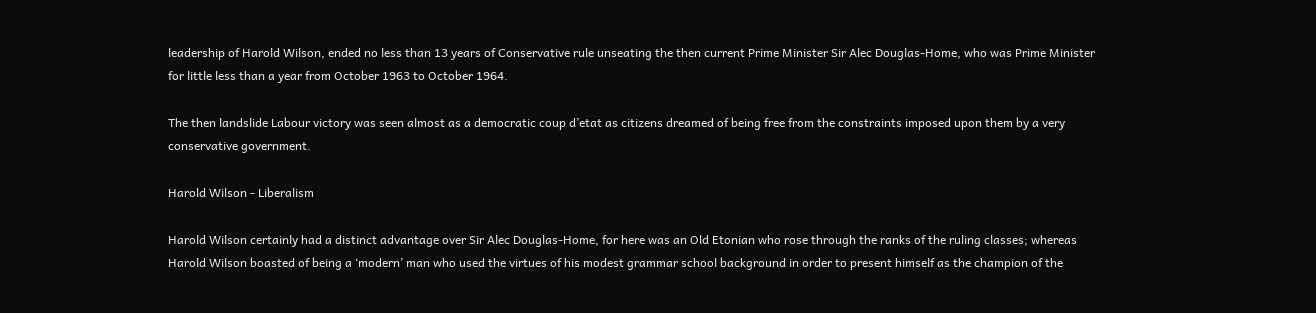leadership of Harold Wilson, ended no less than 13 years of Conservative rule unseating the then current Prime Minister Sir Alec Douglas-Home, who was Prime Minister for little less than a year from October 1963 to October 1964.

The then landslide Labour victory was seen almost as a democratic coup d’etat as citizens dreamed of being free from the constraints imposed upon them by a very conservative government.

Harold Wilson - Liberalism

Harold Wilson certainly had a distinct advantage over Sir Alec Douglas-Home, for here was an Old Etonian who rose through the ranks of the ruling classes; whereas Harold Wilson boasted of being a ‘modern’ man who used the virtues of his modest grammar school background in order to present himself as the champion of the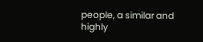people, a similar and highly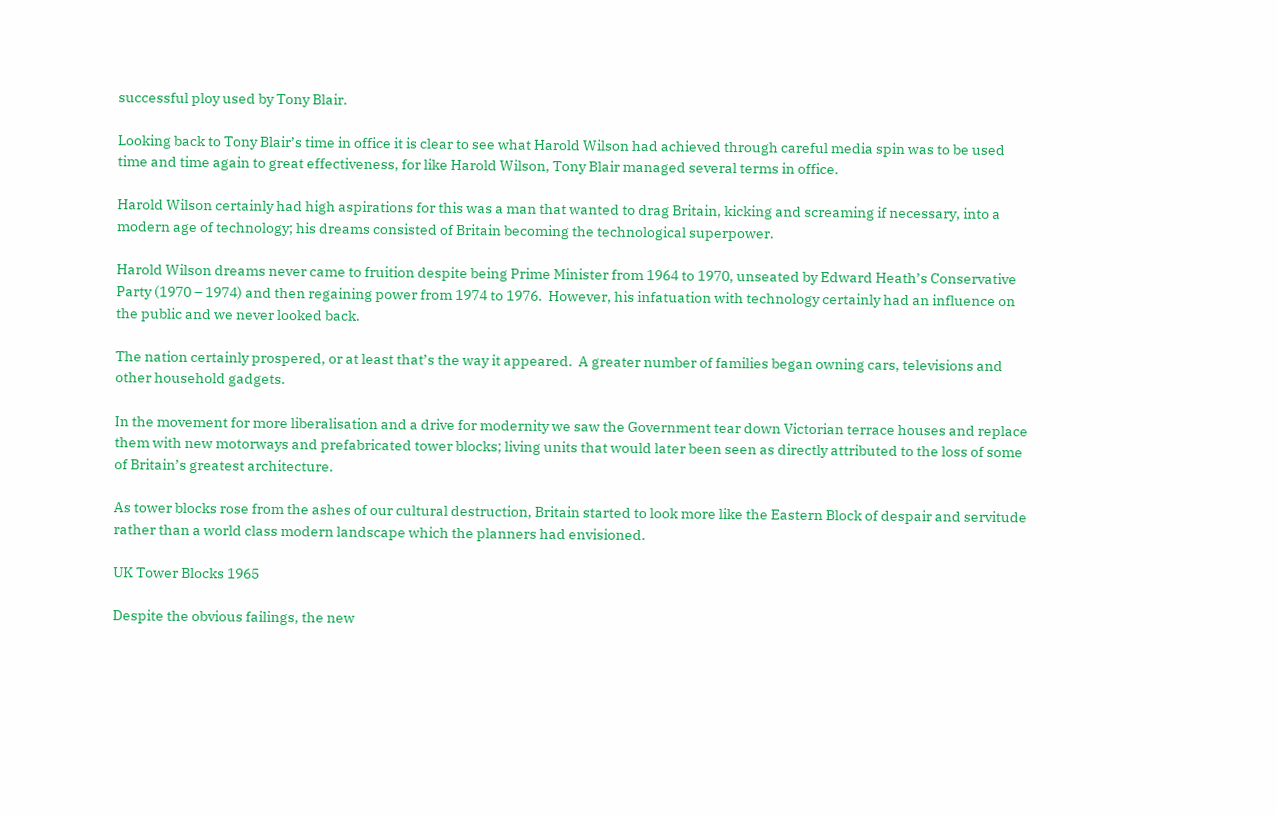successful ploy used by Tony Blair.

Looking back to Tony Blair’s time in office it is clear to see what Harold Wilson had achieved through careful media spin was to be used time and time again to great effectiveness, for like Harold Wilson, Tony Blair managed several terms in office.

Harold Wilson certainly had high aspirations for this was a man that wanted to drag Britain, kicking and screaming if necessary, into a modern age of technology; his dreams consisted of Britain becoming the technological superpower.

Harold Wilson dreams never came to fruition despite being Prime Minister from 1964 to 1970, unseated by Edward Heath’s Conservative Party (1970 – 1974) and then regaining power from 1974 to 1976.  However, his infatuation with technology certainly had an influence on the public and we never looked back.

The nation certainly prospered, or at least that’s the way it appeared.  A greater number of families began owning cars, televisions and other household gadgets.

In the movement for more liberalisation and a drive for modernity we saw the Government tear down Victorian terrace houses and replace them with new motorways and prefabricated tower blocks; living units that would later been seen as directly attributed to the loss of some of Britain’s greatest architecture.

As tower blocks rose from the ashes of our cultural destruction, Britain started to look more like the Eastern Block of despair and servitude rather than a world class modern landscape which the planners had envisioned.

UK Tower Blocks 1965

Despite the obvious failings, the new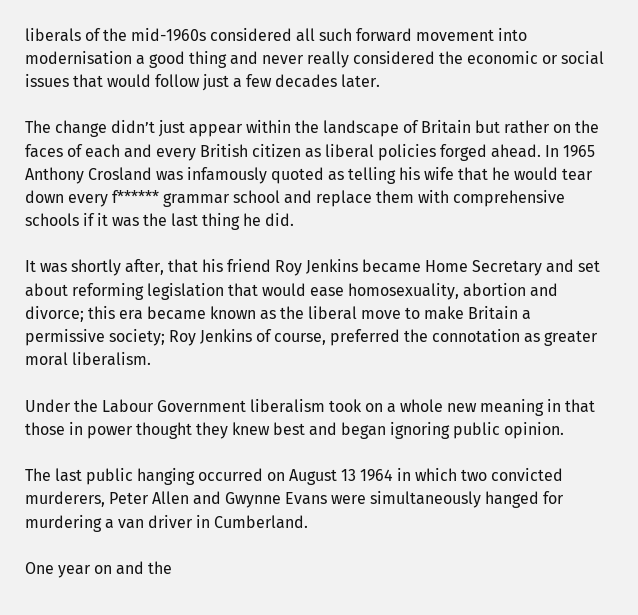liberals of the mid-1960s considered all such forward movement into modernisation a good thing and never really considered the economic or social issues that would follow just a few decades later.

The change didn’t just appear within the landscape of Britain but rather on the faces of each and every British citizen as liberal policies forged ahead. In 1965 Anthony Crosland was infamously quoted as telling his wife that he would tear down every f****** grammar school and replace them with comprehensive schools if it was the last thing he did.

It was shortly after, that his friend Roy Jenkins became Home Secretary and set about reforming legislation that would ease homosexuality, abortion and divorce; this era became known as the liberal move to make Britain a permissive society; Roy Jenkins of course, preferred the connotation as greater moral liberalism.

Under the Labour Government liberalism took on a whole new meaning in that those in power thought they knew best and began ignoring public opinion.

The last public hanging occurred on August 13 1964 in which two convicted murderers, Peter Allen and Gwynne Evans were simultaneously hanged for murdering a van driver in Cumberland.

One year on and the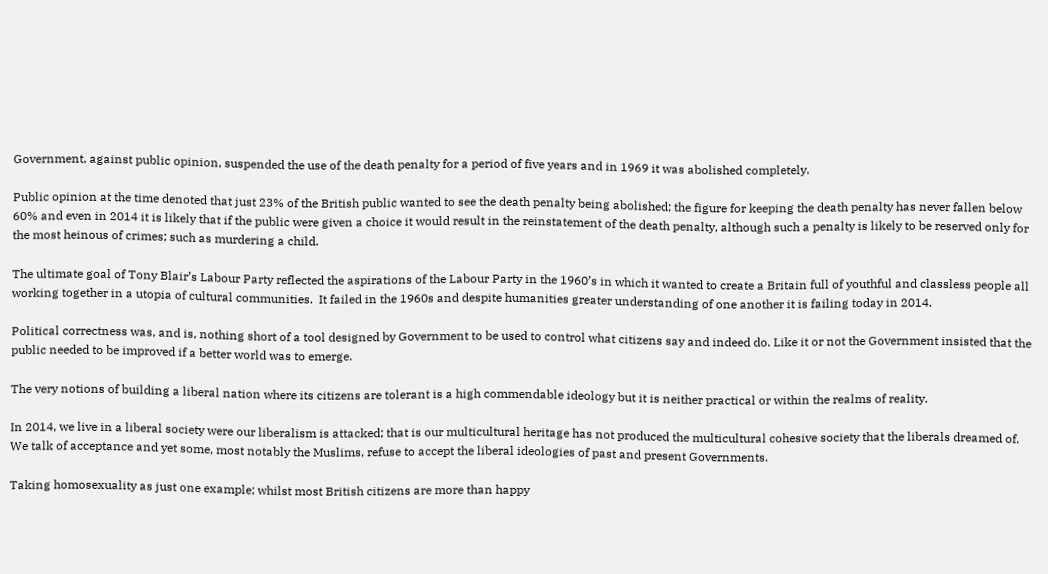Government, against public opinion, suspended the use of the death penalty for a period of five years and in 1969 it was abolished completely.

Public opinion at the time denoted that just 23% of the British public wanted to see the death penalty being abolished; the figure for keeping the death penalty has never fallen below 60% and even in 2014 it is likely that if the public were given a choice it would result in the reinstatement of the death penalty, although such a penalty is likely to be reserved only for the most heinous of crimes; such as murdering a child.

The ultimate goal of Tony Blair’s Labour Party reflected the aspirations of the Labour Party in the 1960’s in which it wanted to create a Britain full of youthful and classless people all working together in a utopia of cultural communities.  It failed in the 1960s and despite humanities greater understanding of one another it is failing today in 2014.

Political correctness was, and is, nothing short of a tool designed by Government to be used to control what citizens say and indeed do. Like it or not the Government insisted that the public needed to be improved if a better world was to emerge.

The very notions of building a liberal nation where its citizens are tolerant is a high commendable ideology but it is neither practical or within the realms of reality.

In 2014, we live in a liberal society were our liberalism is attacked; that is our multicultural heritage has not produced the multicultural cohesive society that the liberals dreamed of. We talk of acceptance and yet some, most notably the Muslims, refuse to accept the liberal ideologies of past and present Governments.

Taking homosexuality as just one example; whilst most British citizens are more than happy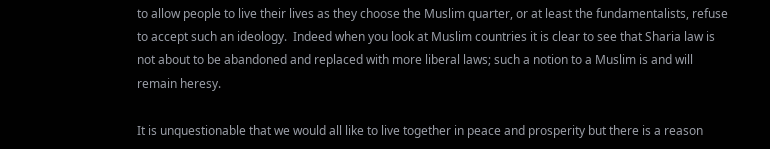to allow people to live their lives as they choose the Muslim quarter, or at least the fundamentalists, refuse to accept such an ideology.  Indeed when you look at Muslim countries it is clear to see that Sharia law is not about to be abandoned and replaced with more liberal laws; such a notion to a Muslim is and will remain heresy.

It is unquestionable that we would all like to live together in peace and prosperity but there is a reason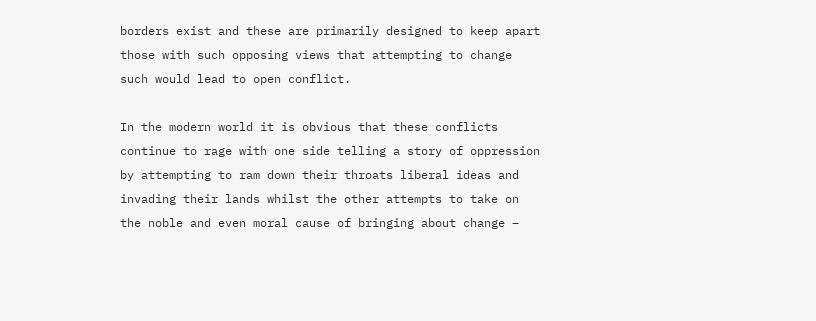borders exist and these are primarily designed to keep apart those with such opposing views that attempting to change such would lead to open conflict.

In the modern world it is obvious that these conflicts continue to rage with one side telling a story of oppression by attempting to ram down their throats liberal ideas and invading their lands whilst the other attempts to take on the noble and even moral cause of bringing about change –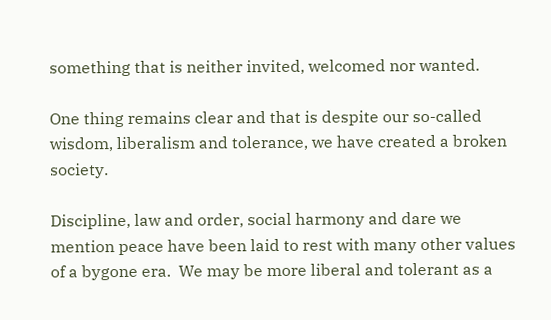something that is neither invited, welcomed nor wanted.

One thing remains clear and that is despite our so-called wisdom, liberalism and tolerance, we have created a broken society.

Discipline, law and order, social harmony and dare we mention peace have been laid to rest with many other values of a bygone era.  We may be more liberal and tolerant as a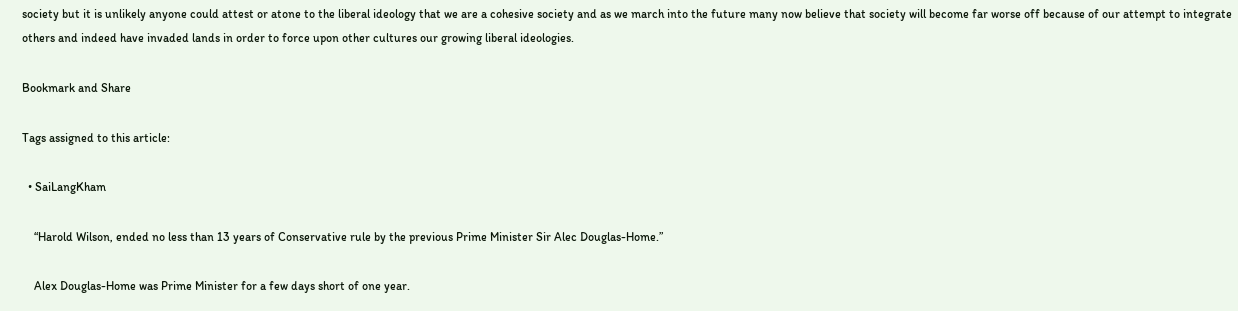society but it is unlikely anyone could attest or atone to the liberal ideology that we are a cohesive society and as we march into the future many now believe that society will become far worse off because of our attempt to integrate others and indeed have invaded lands in order to force upon other cultures our growing liberal ideologies.

Bookmark and Share

Tags assigned to this article:

  • SaiLangKham

    “Harold Wilson, ended no less than 13 years of Conservative rule by the previous Prime Minister Sir Alec Douglas-Home.”

    Alex Douglas-Home was Prime Minister for a few days short of one year.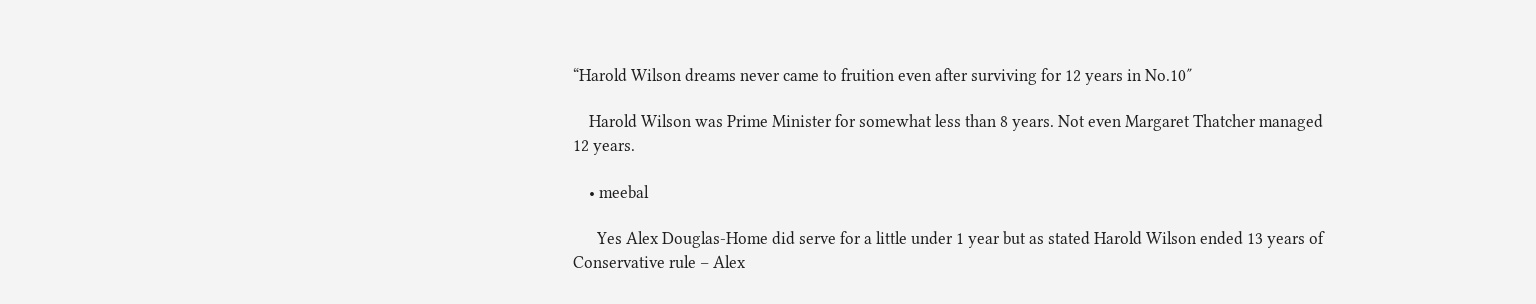“Harold Wilson dreams never came to fruition even after surviving for 12 years in No.10″

    Harold Wilson was Prime Minister for somewhat less than 8 years. Not even Margaret Thatcher managed 12 years.

    • meebal

      Yes Alex Douglas-Home did serve for a little under 1 year but as stated Harold Wilson ended 13 years of Conservative rule – Alex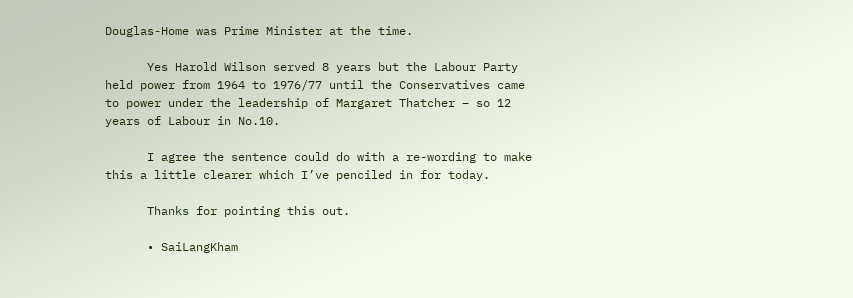Douglas-Home was Prime Minister at the time.

      Yes Harold Wilson served 8 years but the Labour Party held power from 1964 to 1976/77 until the Conservatives came to power under the leadership of Margaret Thatcher – so 12 years of Labour in No.10.

      I agree the sentence could do with a re-wording to make this a little clearer which I’ve penciled in for today.

      Thanks for pointing this out.

      • SaiLangKham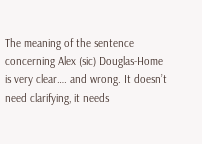The meaning of the sentence concerning Alex (sic) Douglas-Home is very clear…. and wrong. It doesn’t need clarifying, it needs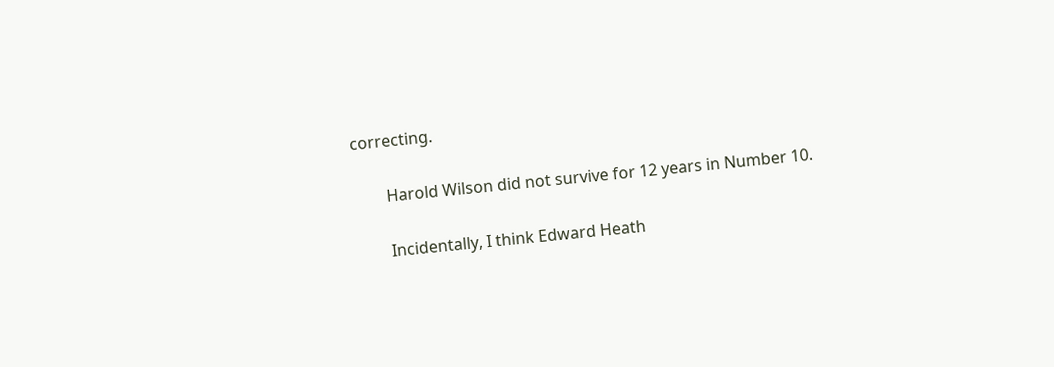correcting.

        Harold Wilson did not survive for 12 years in Number 10.

        Incidentally, I think Edward Heath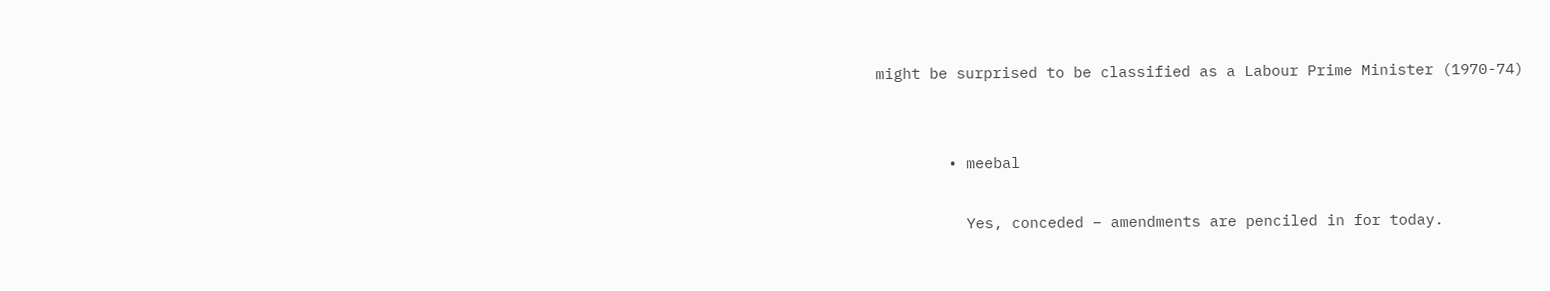might be surprised to be classified as a Labour Prime Minister (1970-74)


        • meebal

          Yes, conceded – amendments are penciled in for today.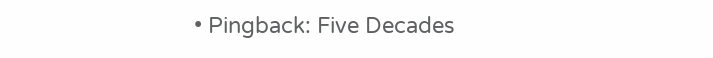• Pingback: Five Decades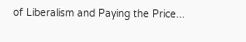of Liberalism and Paying the Price...